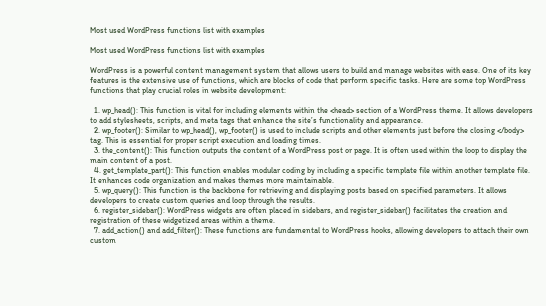Most used WordPress functions list with examples

Most used WordPress functions list with examples

WordPress is a powerful content management system that allows users to build and manage websites with ease. One of its key features is the extensive use of functions, which are blocks of code that perform specific tasks. Here are some top WordPress functions that play crucial roles in website development:

  1. wp_head(): This function is vital for including elements within the <head> section of a WordPress theme. It allows developers to add stylesheets, scripts, and meta tags that enhance the site’s functionality and appearance.
  2. wp_footer(): Similar to wp_head(), wp_footer() is used to include scripts and other elements just before the closing </body> tag. This is essential for proper script execution and loading times.
  3. the_content(): This function outputs the content of a WordPress post or page. It is often used within the loop to display the main content of a post.
  4. get_template_part(): This function enables modular coding by including a specific template file within another template file. It enhances code organization and makes themes more maintainable.
  5. wp_query(): This function is the backbone for retrieving and displaying posts based on specified parameters. It allows developers to create custom queries and loop through the results.
  6. register_sidebar(): WordPress widgets are often placed in sidebars, and register_sidebar() facilitates the creation and registration of these widgetized areas within a theme.
  7. add_action() and add_filter(): These functions are fundamental to WordPress hooks, allowing developers to attach their own custom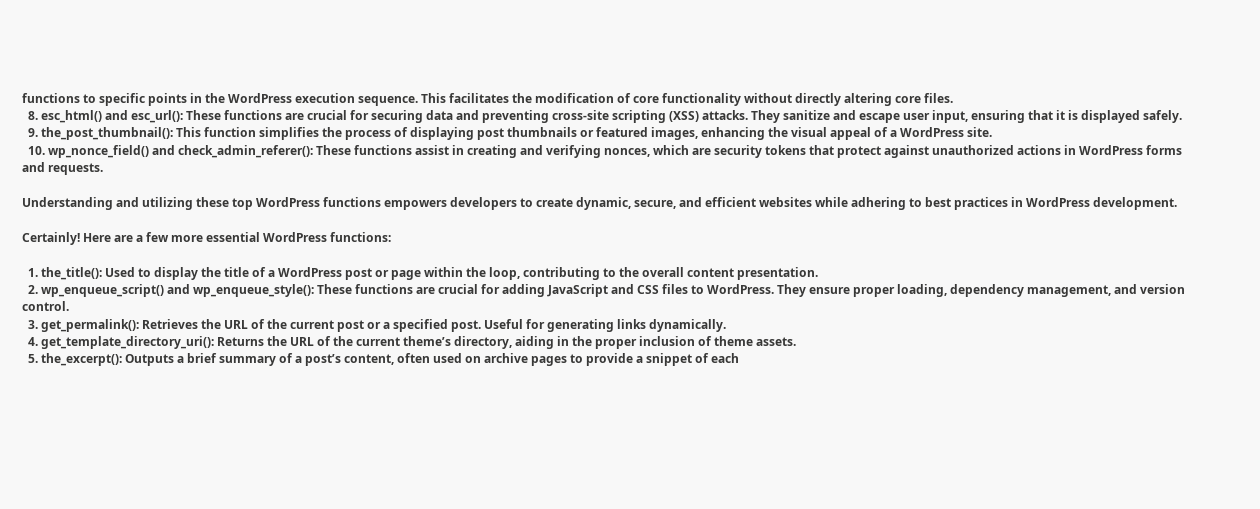functions to specific points in the WordPress execution sequence. This facilitates the modification of core functionality without directly altering core files.
  8. esc_html() and esc_url(): These functions are crucial for securing data and preventing cross-site scripting (XSS) attacks. They sanitize and escape user input, ensuring that it is displayed safely.
  9. the_post_thumbnail(): This function simplifies the process of displaying post thumbnails or featured images, enhancing the visual appeal of a WordPress site.
  10. wp_nonce_field() and check_admin_referer(): These functions assist in creating and verifying nonces, which are security tokens that protect against unauthorized actions in WordPress forms and requests.

Understanding and utilizing these top WordPress functions empowers developers to create dynamic, secure, and efficient websites while adhering to best practices in WordPress development.

Certainly! Here are a few more essential WordPress functions:

  1. the_title(): Used to display the title of a WordPress post or page within the loop, contributing to the overall content presentation.
  2. wp_enqueue_script() and wp_enqueue_style(): These functions are crucial for adding JavaScript and CSS files to WordPress. They ensure proper loading, dependency management, and version control.
  3. get_permalink(): Retrieves the URL of the current post or a specified post. Useful for generating links dynamically.
  4. get_template_directory_uri(): Returns the URL of the current theme’s directory, aiding in the proper inclusion of theme assets.
  5. the_excerpt(): Outputs a brief summary of a post’s content, often used on archive pages to provide a snippet of each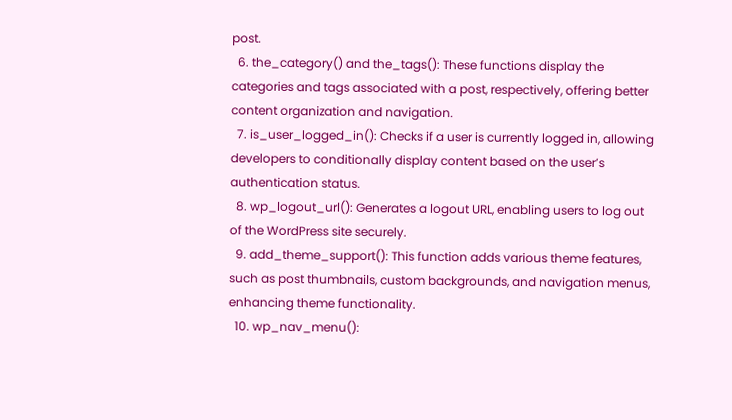post.
  6. the_category() and the_tags(): These functions display the categories and tags associated with a post, respectively, offering better content organization and navigation.
  7. is_user_logged_in(): Checks if a user is currently logged in, allowing developers to conditionally display content based on the user’s authentication status.
  8. wp_logout_url(): Generates a logout URL, enabling users to log out of the WordPress site securely.
  9. add_theme_support(): This function adds various theme features, such as post thumbnails, custom backgrounds, and navigation menus, enhancing theme functionality.
  10. wp_nav_menu():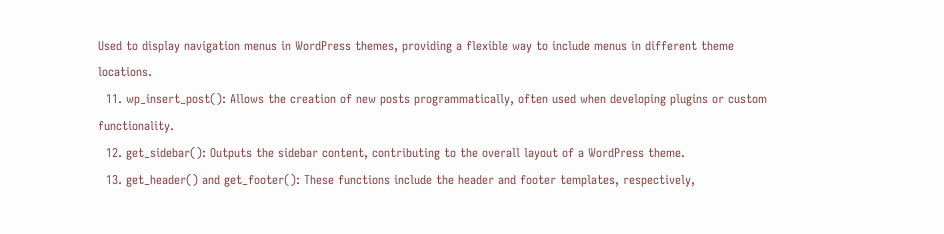Used to display navigation menus in WordPress themes, providing a flexible way to include menus in different theme locations.
  11. wp_insert_post(): Allows the creation of new posts programmatically, often used when developing plugins or custom functionality.
  12. get_sidebar(): Outputs the sidebar content, contributing to the overall layout of a WordPress theme.
  13. get_header() and get_footer(): These functions include the header and footer templates, respectively,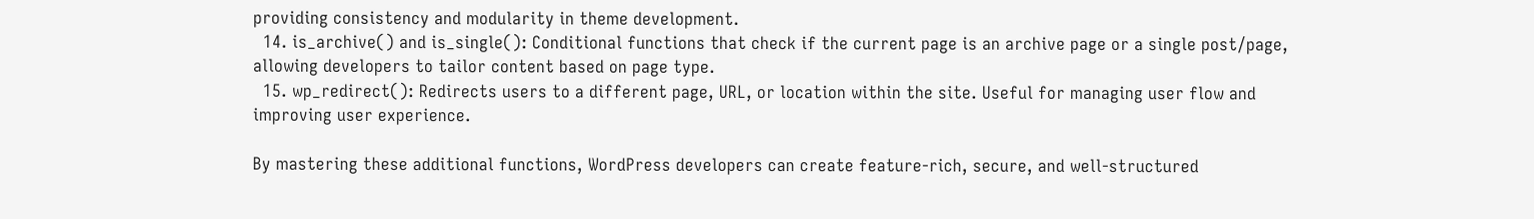providing consistency and modularity in theme development.
  14. is_archive() and is_single(): Conditional functions that check if the current page is an archive page or a single post/page, allowing developers to tailor content based on page type.
  15. wp_redirect(): Redirects users to a different page, URL, or location within the site. Useful for managing user flow and improving user experience.

By mastering these additional functions, WordPress developers can create feature-rich, secure, and well-structured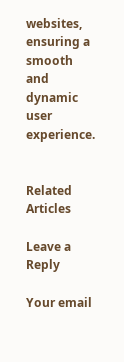websites, ensuring a smooth and dynamic user experience.


Related Articles

Leave a Reply

Your email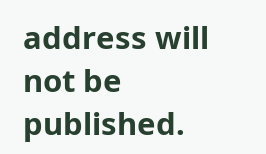address will not be published.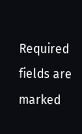Required fields are marked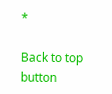*

Back to top button